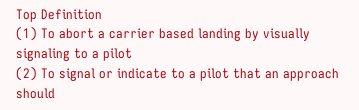Top Definition
(1) To abort a carrier based landing by visually signaling to a pilot
(2) To signal or indicate to a pilot that an approach should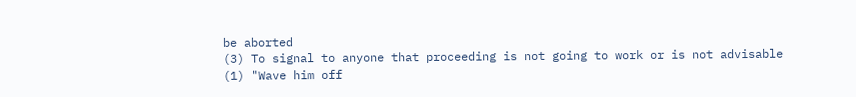be aborted
(3) To signal to anyone that proceeding is not going to work or is not advisable
(1) "Wave him off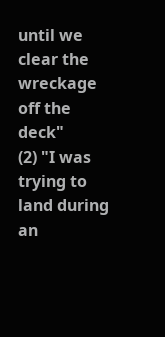until we clear the wreckage off the deck"
(2) "I was trying to land during an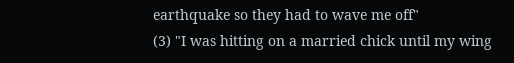earthquake so they had to wave me off"
(3) "I was hitting on a married chick until my wing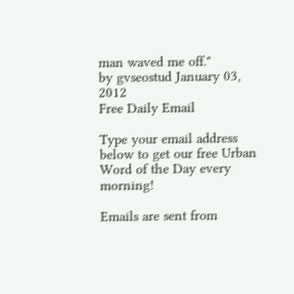man waved me off."
by gvseostud January 03, 2012
Free Daily Email

Type your email address below to get our free Urban Word of the Day every morning!

Emails are sent from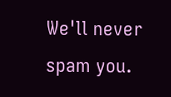We'll never spam you.